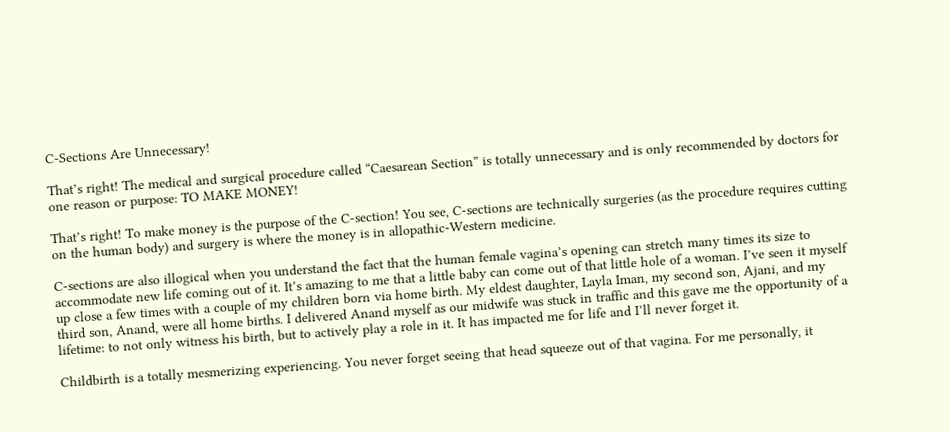C-Sections Are Unnecessary!

That’s right! The medical and surgical procedure called “Caesarean Section” is totally unnecessary and is only recommended by doctors for one reason or purpose: TO MAKE MONEY!

That’s right! To make money is the purpose of the C-section! You see, C-sections are technically surgeries (as the procedure requires cutting on the human body) and surgery is where the money is in allopathic-Western medicine.

C-sections are also illogical when you understand the fact that the human female vagina’s opening can stretch many times its size to accommodate new life coming out of it. It’s amazing to me that a little baby can come out of that little hole of a woman. I’ve seen it myself up close a few times with a couple of my children born via home birth. My eldest daughter, Layla Iman, my second son, Ajani, and my third son, Anand, were all home births. I delivered Anand myself as our midwife was stuck in traffic and this gave me the opportunity of a lifetime: to not only witness his birth, but to actively play a role in it. It has impacted me for life and I’ll never forget it.

Childbirth is a totally mesmerizing experiencing. You never forget seeing that head squeeze out of that vagina. For me personally, it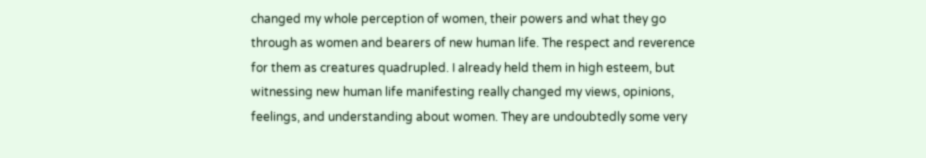changed my whole perception of women, their powers and what they go through as women and bearers of new human life. The respect and reverence for them as creatures quadrupled. I already held them in high esteem, but witnessing new human life manifesting really changed my views, opinions, feelings, and understanding about women. They are undoubtedly some very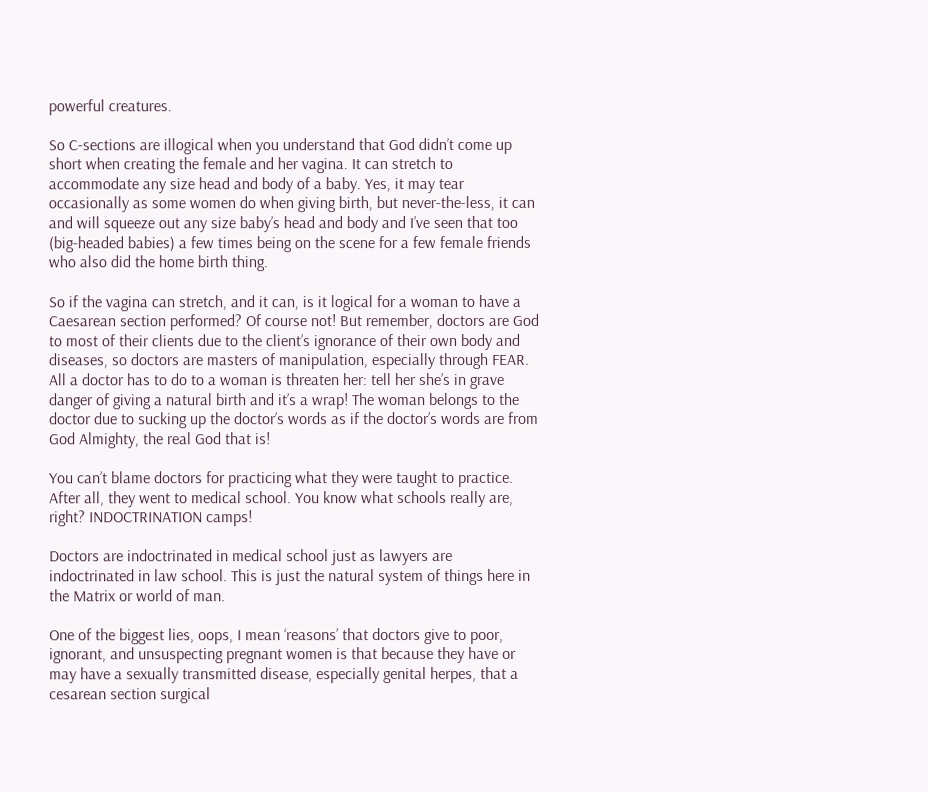powerful creatures.

So C-sections are illogical when you understand that God didn’t come up short when creating the female and her vagina. It can stretch to accommodate any size head and body of a baby. Yes, it may tear occasionally as some women do when giving birth, but never-the-less, it can and will squeeze out any size baby’s head and body and I’ve seen that too (big-headed babies) a few times being on the scene for a few female friends who also did the home birth thing.

So if the vagina can stretch, and it can, is it logical for a woman to have a Caesarean section performed? Of course not! But remember, doctors are God to most of their clients due to the client’s ignorance of their own body and diseases, so doctors are masters of manipulation, especially through FEAR. All a doctor has to do to a woman is threaten her: tell her she’s in grave danger of giving a natural birth and it’s a wrap! The woman belongs to the doctor due to sucking up the doctor’s words as if the doctor’s words are from God Almighty, the real God that is!

You can’t blame doctors for practicing what they were taught to practice. After all, they went to medical school. You know what schools really are, right? INDOCTRINATION camps!

Doctors are indoctrinated in medical school just as lawyers are indoctrinated in law school. This is just the natural system of things here in the Matrix or world of man.

One of the biggest lies, oops, I mean ‘reasons’ that doctors give to poor, ignorant, and unsuspecting pregnant women is that because they have or may have a sexually transmitted disease, especially genital herpes, that a cesarean section surgical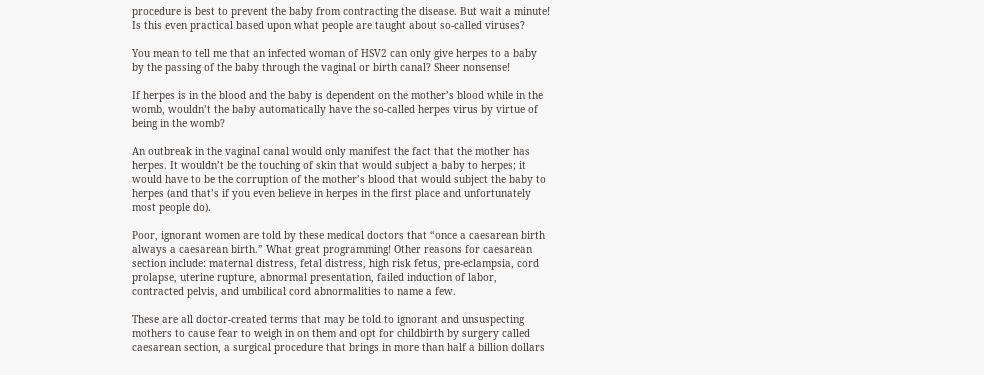procedure is best to prevent the baby from contracting the disease. But wait a minute! Is this even practical based upon what people are taught about so-called viruses?

You mean to tell me that an infected woman of HSV2 can only give herpes to a baby by the passing of the baby through the vaginal or birth canal? Sheer nonsense!

If herpes is in the blood and the baby is dependent on the mother’s blood while in the womb, wouldn’t the baby automatically have the so-called herpes virus by virtue of being in the womb?

An outbreak in the vaginal canal would only manifest the fact that the mother has herpes. It wouldn’t be the touching of skin that would subject a baby to herpes; it would have to be the corruption of the mother’s blood that would subject the baby to herpes (and that’s if you even believe in herpes in the first place and unfortunately most people do).

Poor, ignorant women are told by these medical doctors that “once a caesarean birth always a caesarean birth.” What great programming! Other reasons for caesarean section include: maternal distress, fetal distress, high risk fetus, pre-eclampsia, cord prolapse, uterine rupture, abnormal presentation, failed induction of labor, contracted pelvis, and umbilical cord abnormalities to name a few.

These are all doctor-created terms that may be told to ignorant and unsuspecting mothers to cause fear to weigh in on them and opt for childbirth by surgery called caesarean section, a surgical procedure that brings in more than half a billion dollars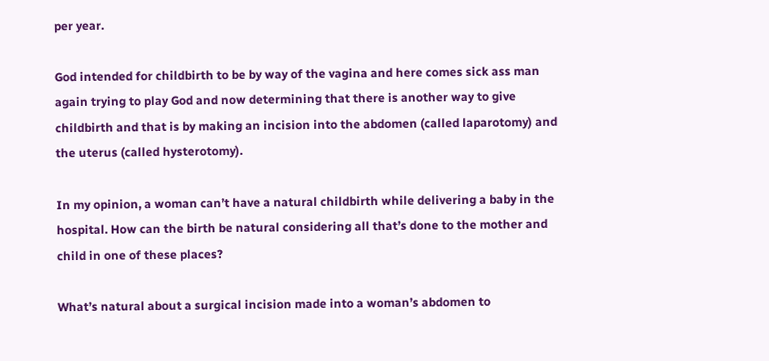per year.

God intended for childbirth to be by way of the vagina and here comes sick ass man again trying to play God and now determining that there is another way to give childbirth and that is by making an incision into the abdomen (called laparotomy) and the uterus (called hysterotomy).

In my opinion, a woman can’t have a natural childbirth while delivering a baby in the hospital. How can the birth be natural considering all that’s done to the mother and child in one of these places?

What’s natural about a surgical incision made into a woman’s abdomen to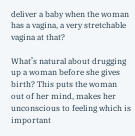deliver a baby when the woman has a vagina, a very stretchable vagina at that?

What’s natural about drugging up a woman before she gives birth? This puts the woman out of her mind, makes her unconscious to feeling which is important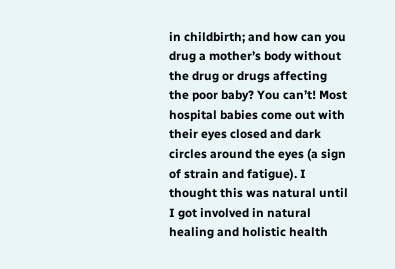in childbirth; and how can you drug a mother’s body without the drug or drugs affecting the poor baby? You can’t! Most hospital babies come out with their eyes closed and dark circles around the eyes (a sign of strain and fatigue). I thought this was natural until I got involved in natural healing and holistic health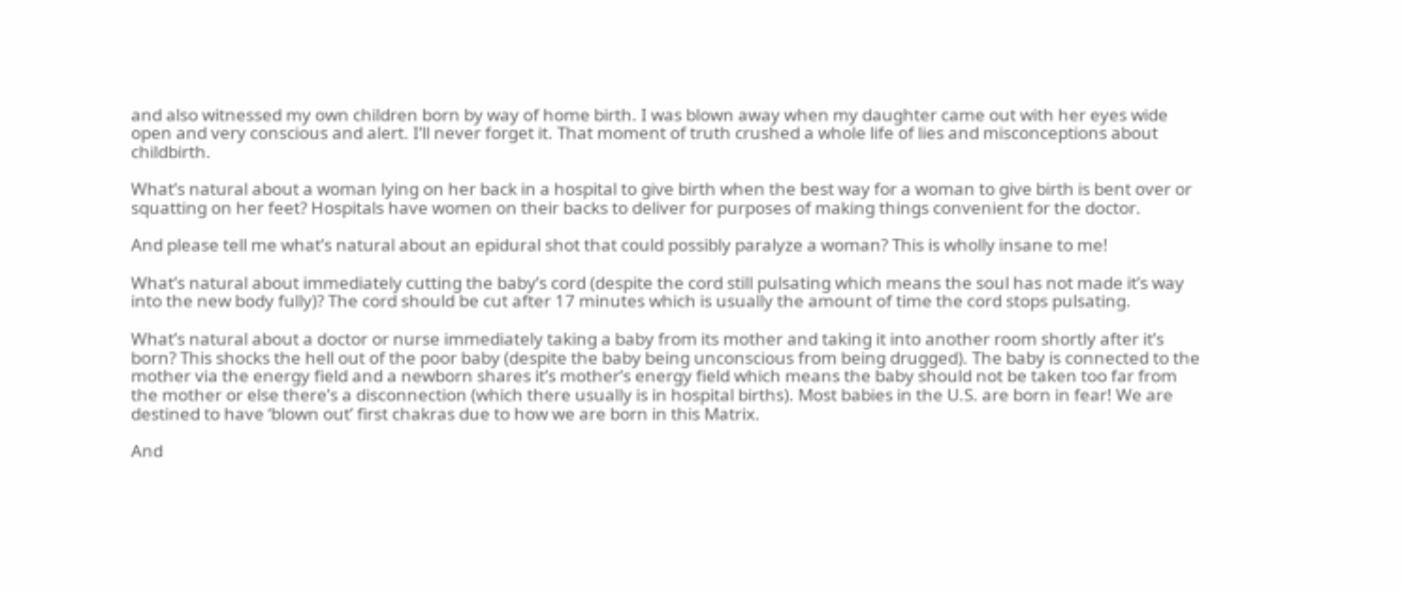and also witnessed my own children born by way of home birth. I was blown away when my daughter came out with her eyes wide open and very conscious and alert. I’ll never forget it. That moment of truth crushed a whole life of lies and misconceptions about childbirth.

What’s natural about a woman lying on her back in a hospital to give birth when the best way for a woman to give birth is bent over or squatting on her feet? Hospitals have women on their backs to deliver for purposes of making things convenient for the doctor.

And please tell me what’s natural about an epidural shot that could possibly paralyze a woman? This is wholly insane to me!

What’s natural about immediately cutting the baby’s cord (despite the cord still pulsating which means the soul has not made it’s way into the new body fully)? The cord should be cut after 17 minutes which is usually the amount of time the cord stops pulsating.

What’s natural about a doctor or nurse immediately taking a baby from its mother and taking it into another room shortly after it’s born? This shocks the hell out of the poor baby (despite the baby being unconscious from being drugged). The baby is connected to the mother via the energy field and a newborn shares it’s mother’s energy field which means the baby should not be taken too far from the mother or else there’s a disconnection (which there usually is in hospital births). Most babies in the U.S. are born in fear! We are destined to have ‘blown out’ first chakras due to how we are born in this Matrix.

And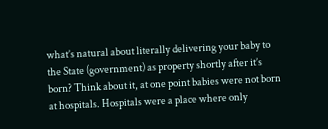what’s natural about literally delivering your baby to the State (government) as property shortly after it’s born? Think about it, at one point babies were not born at hospitals. Hospitals were a place where only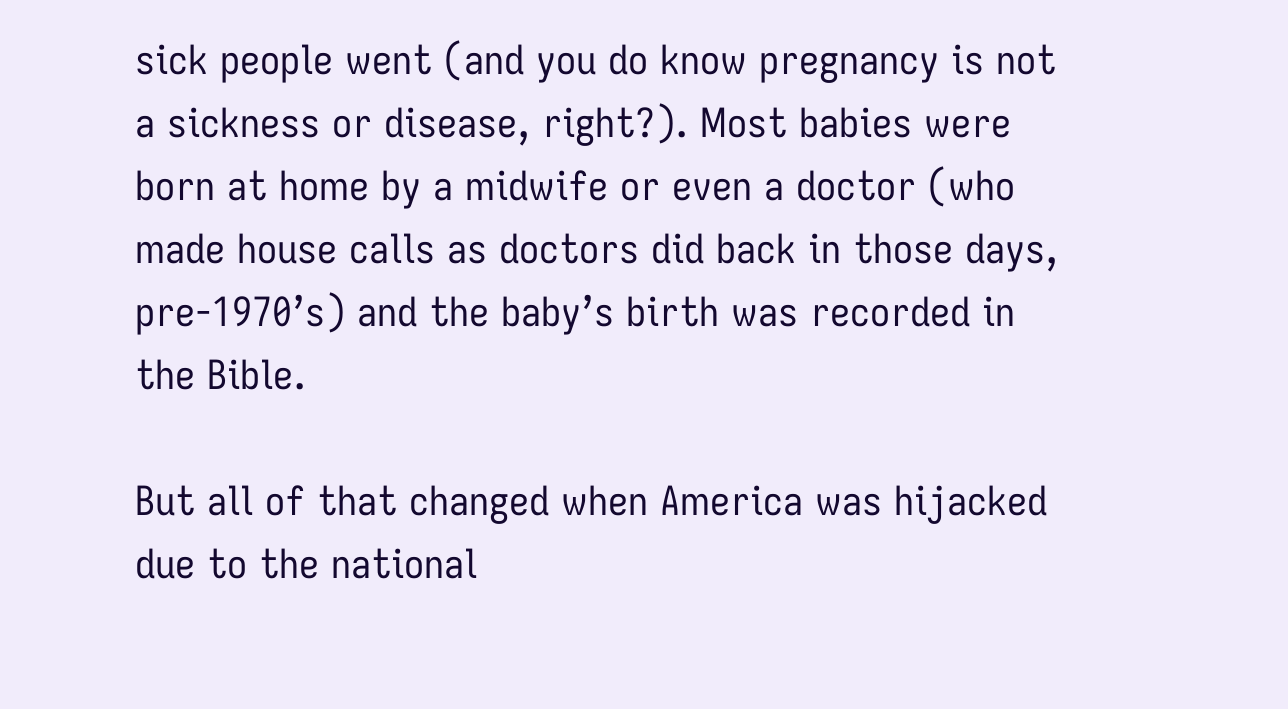sick people went (and you do know pregnancy is not a sickness or disease, right?). Most babies were born at home by a midwife or even a doctor (who made house calls as doctors did back in those days, pre-1970’s) and the baby’s birth was recorded in the Bible.

But all of that changed when America was hijacked due to the national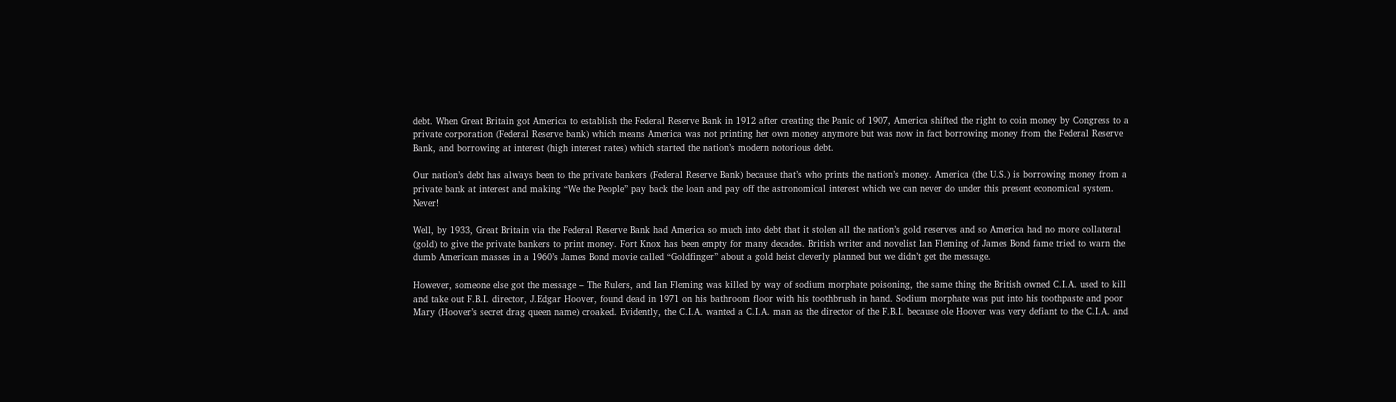debt. When Great Britain got America to establish the Federal Reserve Bank in 1912 after creating the Panic of 1907, America shifted the right to coin money by Congress to a private corporation (Federal Reserve bank) which means America was not printing her own money anymore but was now in fact borrowing money from the Federal Reserve Bank, and borrowing at interest (high interest rates) which started the nation’s modern notorious debt.

Our nation’s debt has always been to the private bankers (Federal Reserve Bank) because that’s who prints the nation’s money. America (the U.S.) is borrowing money from a private bank at interest and making “We the People” pay back the loan and pay off the astronomical interest which we can never do under this present economical system. Never!

Well, by 1933, Great Britain via the Federal Reserve Bank had America so much into debt that it stolen all the nation’s gold reserves and so America had no more collateral (gold) to give the private bankers to print money. Fort Knox has been empty for many decades. British writer and novelist Ian Fleming of James Bond fame tried to warn the dumb American masses in a 1960’s James Bond movie called “Goldfinger” about a gold heist cleverly planned but we didn’t get the message.

However, someone else got the message – The Rulers, and Ian Fleming was killed by way of sodium morphate poisoning, the same thing the British owned C.I.A. used to kill and take out F.B.I. director, J.Edgar Hoover, found dead in 1971 on his bathroom floor with his toothbrush in hand. Sodium morphate was put into his toothpaste and poor Mary (Hoover’s secret drag queen name) croaked. Evidently, the C.I.A. wanted a C.I.A. man as the director of the F.B.I. because ole Hoover was very defiant to the C.I.A. and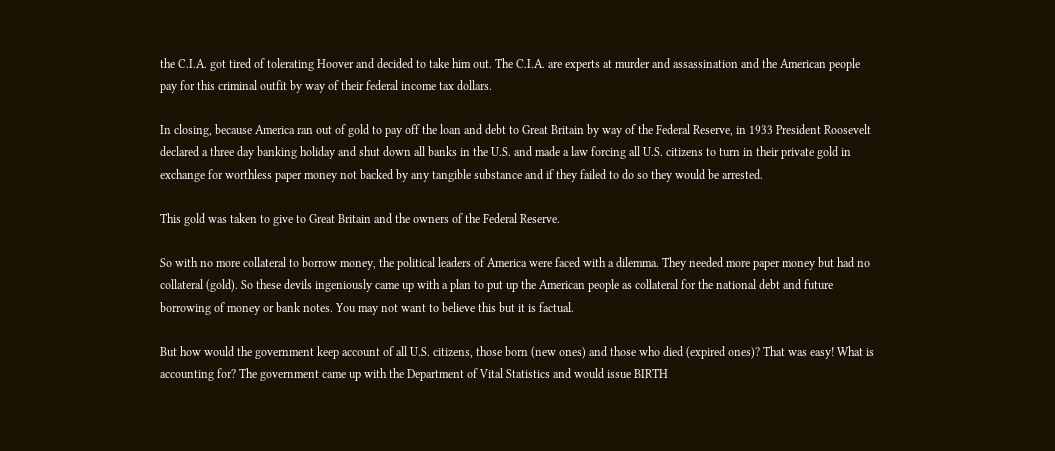the C.I.A. got tired of tolerating Hoover and decided to take him out. The C.I.A. are experts at murder and assassination and the American people pay for this criminal outfit by way of their federal income tax dollars.

In closing, because America ran out of gold to pay off the loan and debt to Great Britain by way of the Federal Reserve, in 1933 President Roosevelt declared a three day banking holiday and shut down all banks in the U.S. and made a law forcing all U.S. citizens to turn in their private gold in exchange for worthless paper money not backed by any tangible substance and if they failed to do so they would be arrested.

This gold was taken to give to Great Britain and the owners of the Federal Reserve.

So with no more collateral to borrow money, the political leaders of America were faced with a dilemma. They needed more paper money but had no collateral (gold). So these devils ingeniously came up with a plan to put up the American people as collateral for the national debt and future borrowing of money or bank notes. You may not want to believe this but it is factual.

But how would the government keep account of all U.S. citizens, those born (new ones) and those who died (expired ones)? That was easy! What is accounting for? The government came up with the Department of Vital Statistics and would issue BIRTH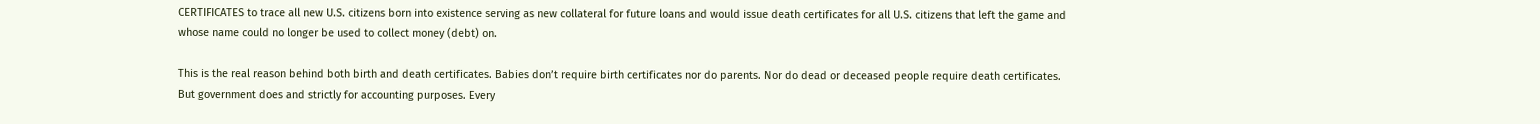CERTIFICATES to trace all new U.S. citizens born into existence serving as new collateral for future loans and would issue death certificates for all U.S. citizens that left the game and whose name could no longer be used to collect money (debt) on.

This is the real reason behind both birth and death certificates. Babies don’t require birth certificates nor do parents. Nor do dead or deceased people require death certificates. But government does and strictly for accounting purposes. Every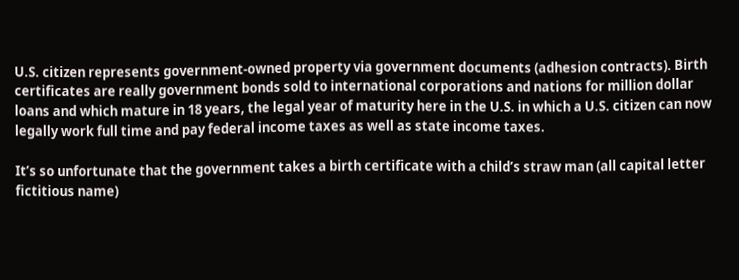U.S. citizen represents government-owned property via government documents (adhesion contracts). Birth certificates are really government bonds sold to international corporations and nations for million dollar loans and which mature in 18 years, the legal year of maturity here in the U.S. in which a U.S. citizen can now legally work full time and pay federal income taxes as well as state income taxes.

It’s so unfortunate that the government takes a birth certificate with a child’s straw man (all capital letter fictitious name)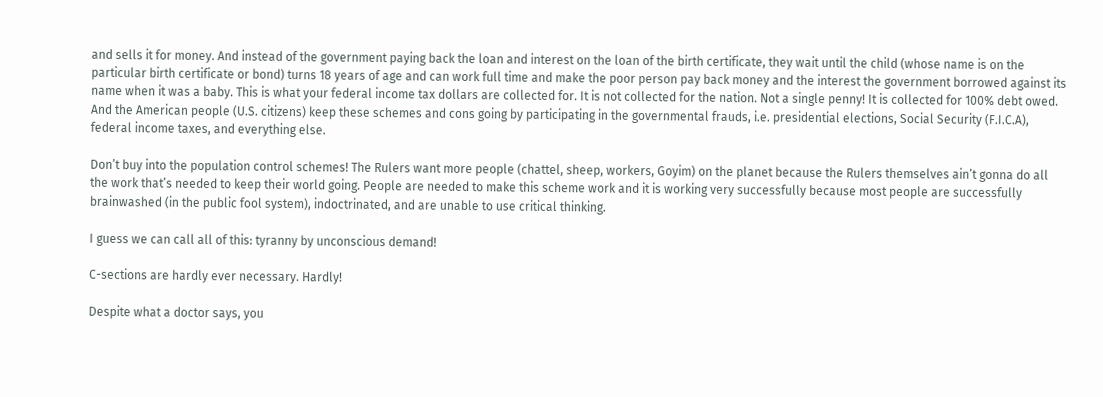and sells it for money. And instead of the government paying back the loan and interest on the loan of the birth certificate, they wait until the child (whose name is on the particular birth certificate or bond) turns 18 years of age and can work full time and make the poor person pay back money and the interest the government borrowed against its name when it was a baby. This is what your federal income tax dollars are collected for. It is not collected for the nation. Not a single penny! It is collected for 100% debt owed. And the American people (U.S. citizens) keep these schemes and cons going by participating in the governmental frauds, i.e. presidential elections, Social Security (F.I.C.A), federal income taxes, and everything else.

Don’t buy into the population control schemes! The Rulers want more people (chattel, sheep, workers, Goyim) on the planet because the Rulers themselves ain’t gonna do all the work that’s needed to keep their world going. People are needed to make this scheme work and it is working very successfully because most people are successfully brainwashed (in the public fool system), indoctrinated, and are unable to use critical thinking.

I guess we can call all of this: tyranny by unconscious demand!

C-sections are hardly ever necessary. Hardly!

Despite what a doctor says, you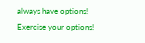always have options! Exercise your options!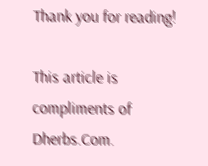Thank you for reading!

This article is compliments of Dherbs.Com.